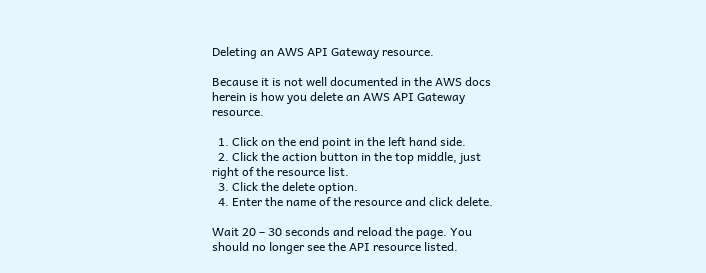Deleting an AWS API Gateway resource.

Because it is not well documented in the AWS docs herein is how you delete an AWS API Gateway resource.

  1. Click on the end point in the left hand side.
  2. Click the action button in the top middle, just right of the resource list.
  3. Click the delete option.
  4. Enter the name of the resource and click delete.

Wait 20 – 30 seconds and reload the page. You should no longer see the API resource listed.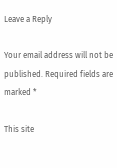Leave a Reply

Your email address will not be published. Required fields are marked *

This site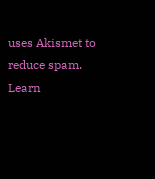uses Akismet to reduce spam. Learn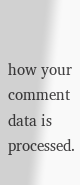how your comment data is processed.